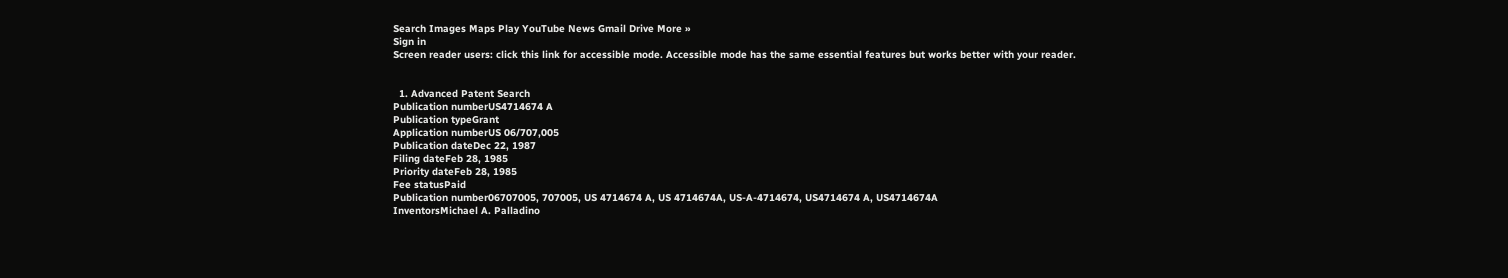Search Images Maps Play YouTube News Gmail Drive More »
Sign in
Screen reader users: click this link for accessible mode. Accessible mode has the same essential features but works better with your reader.


  1. Advanced Patent Search
Publication numberUS4714674 A
Publication typeGrant
Application numberUS 06/707,005
Publication dateDec 22, 1987
Filing dateFeb 28, 1985
Priority dateFeb 28, 1985
Fee statusPaid
Publication number06707005, 707005, US 4714674 A, US 4714674A, US-A-4714674, US4714674 A, US4714674A
InventorsMichael A. Palladino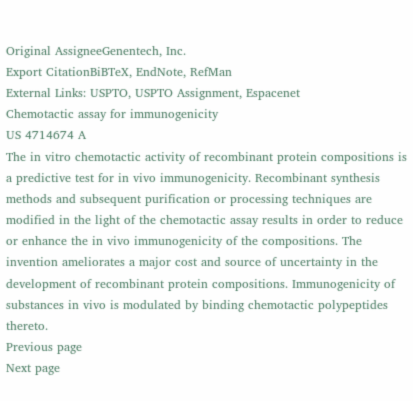Original AssigneeGenentech, Inc.
Export CitationBiBTeX, EndNote, RefMan
External Links: USPTO, USPTO Assignment, Espacenet
Chemotactic assay for immunogenicity
US 4714674 A
The in vitro chemotactic activity of recombinant protein compositions is a predictive test for in vivo immunogenicity. Recombinant synthesis methods and subsequent purification or processing techniques are modified in the light of the chemotactic assay results in order to reduce or enhance the in vivo immunogenicity of the compositions. The invention ameliorates a major cost and source of uncertainty in the development of recombinant protein compositions. Immunogenicity of substances in vivo is modulated by binding chemotactic polypeptides thereto.
Previous page
Next page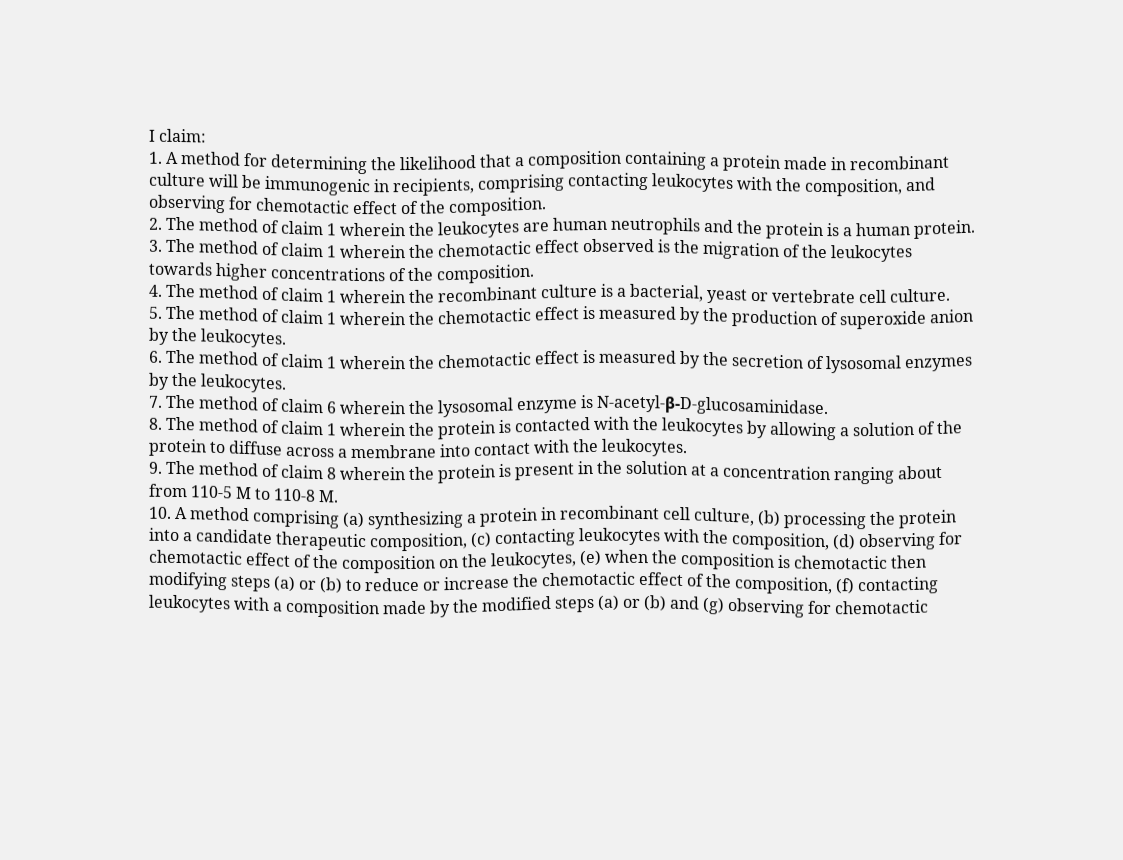I claim:
1. A method for determining the likelihood that a composition containing a protein made in recombinant culture will be immunogenic in recipients, comprising contacting leukocytes with the composition, and observing for chemotactic effect of the composition.
2. The method of claim 1 wherein the leukocytes are human neutrophils and the protein is a human protein.
3. The method of claim 1 wherein the chemotactic effect observed is the migration of the leukocytes towards higher concentrations of the composition.
4. The method of claim 1 wherein the recombinant culture is a bacterial, yeast or vertebrate cell culture.
5. The method of claim 1 wherein the chemotactic effect is measured by the production of superoxide anion by the leukocytes.
6. The method of claim 1 wherein the chemotactic effect is measured by the secretion of lysosomal enzymes by the leukocytes.
7. The method of claim 6 wherein the lysosomal enzyme is N-acetyl-β-D-glucosaminidase.
8. The method of claim 1 wherein the protein is contacted with the leukocytes by allowing a solution of the protein to diffuse across a membrane into contact with the leukocytes.
9. The method of claim 8 wherein the protein is present in the solution at a concentration ranging about from 110-5 M to 110-8 M.
10. A method comprising (a) synthesizing a protein in recombinant cell culture, (b) processing the protein into a candidate therapeutic composition, (c) contacting leukocytes with the composition, (d) observing for chemotactic effect of the composition on the leukocytes, (e) when the composition is chemotactic then modifying steps (a) or (b) to reduce or increase the chemotactic effect of the composition, (f) contacting leukocytes with a composition made by the modified steps (a) or (b) and (g) observing for chemotactic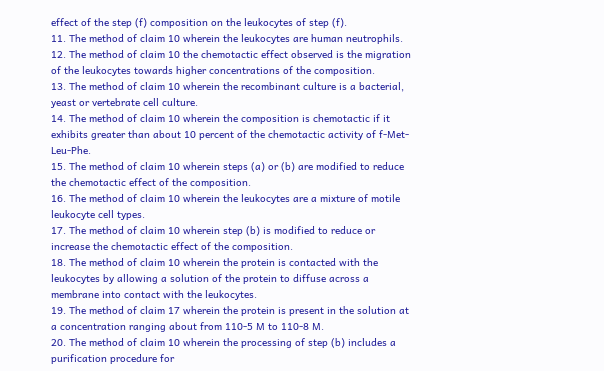effect of the step (f) composition on the leukocytes of step (f).
11. The method of claim 10 wherein the leukocytes are human neutrophils.
12. The method of claim 10 the chemotactic effect observed is the migration of the leukocytes towards higher concentrations of the composition.
13. The method of claim 10 wherein the recombinant culture is a bacterial, yeast or vertebrate cell culture.
14. The method of claim 10 wherein the composition is chemotactic if it exhibits greater than about 10 percent of the chemotactic activity of f-Met-Leu-Phe.
15. The method of claim 10 wherein steps (a) or (b) are modified to reduce the chemotactic effect of the composition.
16. The method of claim 10 wherein the leukocytes are a mixture of motile leukocyte cell types.
17. The method of claim 10 wherein step (b) is modified to reduce or increase the chemotactic effect of the composition.
18. The method of claim 10 wherein the protein is contacted with the leukocytes by allowing a solution of the protein to diffuse across a membrane into contact with the leukocytes.
19. The method of claim 17 wherein the protein is present in the solution at a concentration ranging about from 110-5 M to 110-8 M.
20. The method of claim 10 wherein the processing of step (b) includes a purification procedure for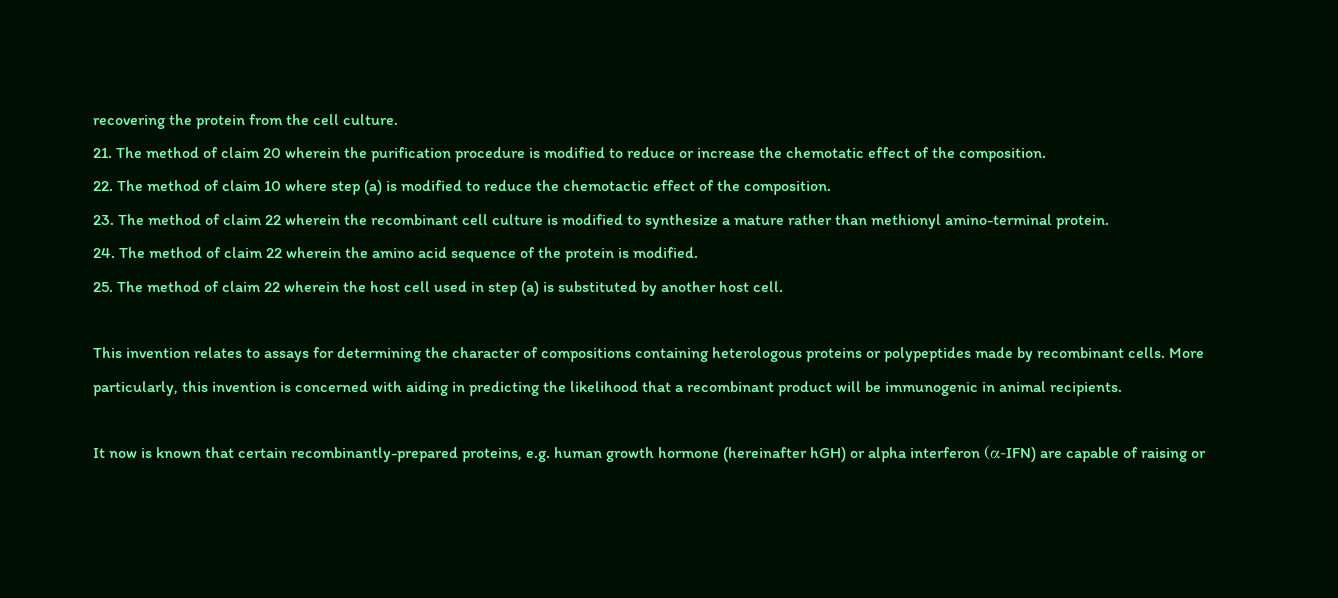recovering the protein from the cell culture.
21. The method of claim 20 wherein the purification procedure is modified to reduce or increase the chemotatic effect of the composition.
22. The method of claim 10 where step (a) is modified to reduce the chemotactic effect of the composition.
23. The method of claim 22 wherein the recombinant cell culture is modified to synthesize a mature rather than methionyl amino-terminal protein.
24. The method of claim 22 wherein the amino acid sequence of the protein is modified.
25. The method of claim 22 wherein the host cell used in step (a) is substituted by another host cell.

This invention relates to assays for determining the character of compositions containing heterologous proteins or polypeptides made by recombinant cells. More particularly, this invention is concerned with aiding in predicting the likelihood that a recombinant product will be immunogenic in animal recipients.

It now is known that certain recombinantly-prepared proteins, e.g. human growth hormone (hereinafter hGH) or alpha interferon (α-IFN) are capable of raising or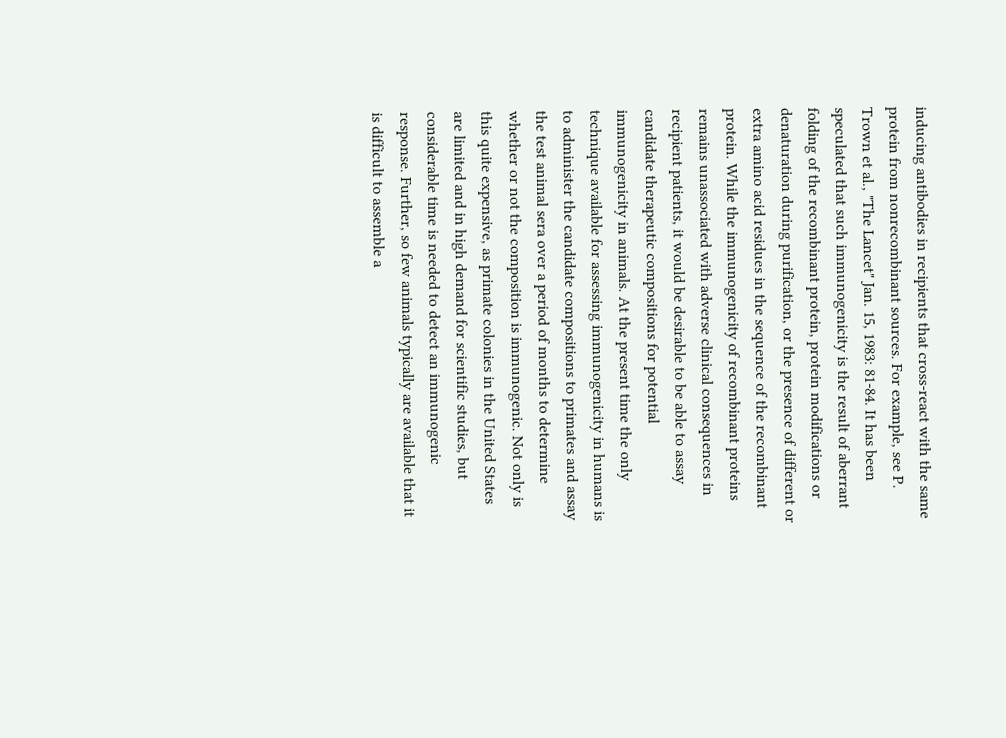inducing antibodies in recipients that cross-react with the same protein from nonrecombinant sources. For example, see P. Trown et al., "The Lancet" Jan. 15, 1983: 81-84. It has been speculated that such immunogenicity is the result of aberrant folding of the recombinant protein, protein modifications or denaturation during purification, or the presence of different or extra amino acid residues in the sequence of the recombinant protein. While the immunogenicity of recombinant proteins remains unassociated with adverse clinical consequences in recipient patients, it would be desirable to be able to assay candidate therapeutic compositions for potential immunogenicity in animals. At the present time the only technique available for assessing immunogenicity in humans is to administer the candidate compositions to primates and assay the test animal sera over a period of months to determine whether or not the composition is immunogenic. Not only is this quite expensive, as primate colonies in the United States are limited and in high demand for scientific studies, but considerable time is needed to detect an immunogenic response. Further, so few animals typically are available that it is difficult to assemble a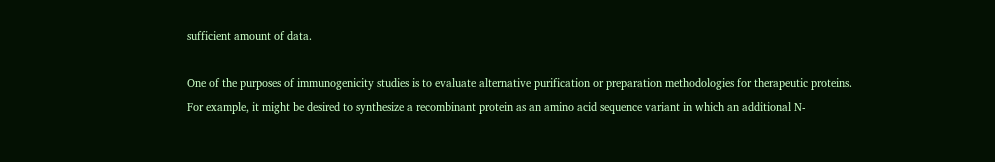sufficient amount of data.

One of the purposes of immunogenicity studies is to evaluate alternative purification or preparation methodologies for therapeutic proteins. For example, it might be desired to synthesize a recombinant protein as an amino acid sequence variant in which an additional N-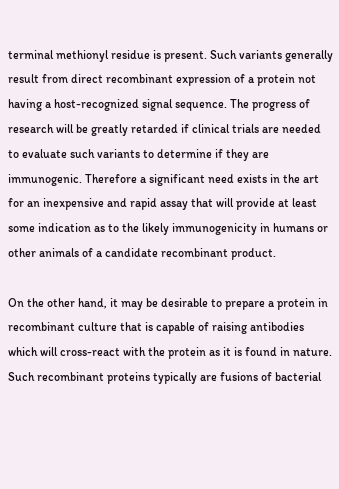terminal methionyl residue is present. Such variants generally result from direct recombinant expression of a protein not having a host-recognized signal sequence. The progress of research will be greatly retarded if clinical trials are needed to evaluate such variants to determine if they are immunogenic. Therefore a significant need exists in the art for an inexpensive and rapid assay that will provide at least some indication as to the likely immunogenicity in humans or other animals of a candidate recombinant product.

On the other hand, it may be desirable to prepare a protein in recombinant culture that is capable of raising antibodies which will cross-react with the protein as it is found in nature. Such recombinant proteins typically are fusions of bacterial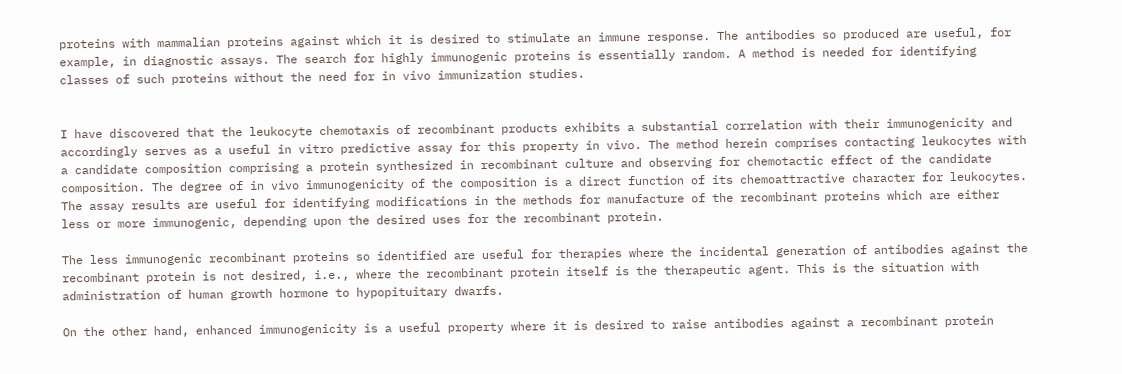proteins with mammalian proteins against which it is desired to stimulate an immune response. The antibodies so produced are useful, for example, in diagnostic assays. The search for highly immunogenic proteins is essentially random. A method is needed for identifying classes of such proteins without the need for in vivo immunization studies.


I have discovered that the leukocyte chemotaxis of recombinant products exhibits a substantial correlation with their immunogenicity and accordingly serves as a useful in vitro predictive assay for this property in vivo. The method herein comprises contacting leukocytes with a candidate composition comprising a protein synthesized in recombinant culture and observing for chemotactic effect of the candidate composition. The degree of in vivo immunogenicity of the composition is a direct function of its chemoattractive character for leukocytes. The assay results are useful for identifying modifications in the methods for manufacture of the recombinant proteins which are either less or more immunogenic, depending upon the desired uses for the recombinant protein.

The less immunogenic recombinant proteins so identified are useful for therapies where the incidental generation of antibodies against the recombinant protein is not desired, i.e., where the recombinant protein itself is the therapeutic agent. This is the situation with administration of human growth hormone to hypopituitary dwarfs.

On the other hand, enhanced immunogenicity is a useful property where it is desired to raise antibodies against a recombinant protein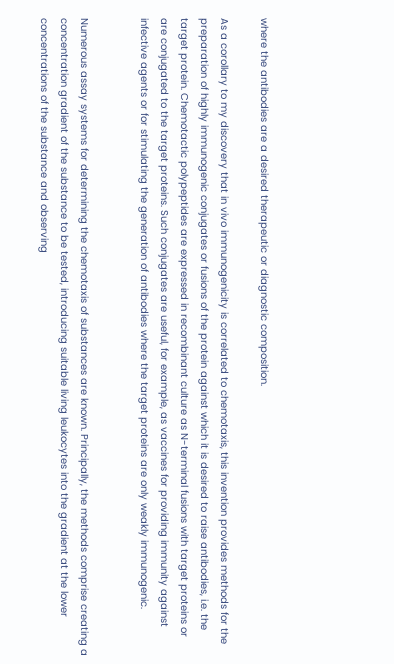where the antibodies are a desired therapeutic or diagnostic composition.

As a corollary to my discovery that in vivo immunogenicity is correlated to chemotaxis, this invention provides methods for the preparation of highly immunogenic conjugates or fusions of the protein against which it is desired to raise antibodies, i.e. the target protein. Chemotactic polypeptides are expressed in recombinant culture as N-terminal fusions with target proteins or are conjugated to the target proteins. Such conjugates are useful, for example, as vaccines for providing immunity against infective agents or for stimulating the generation of antibodies where the target proteins are only weakly immunogenic.


Numerous assay systems for determining the chemotaxis of substances are known. Principally, the methods comprise creating a concentration gradient of the substance to be tested, introducing suitable living leukocytes into the gradient at the lower concentrations of the substance and observing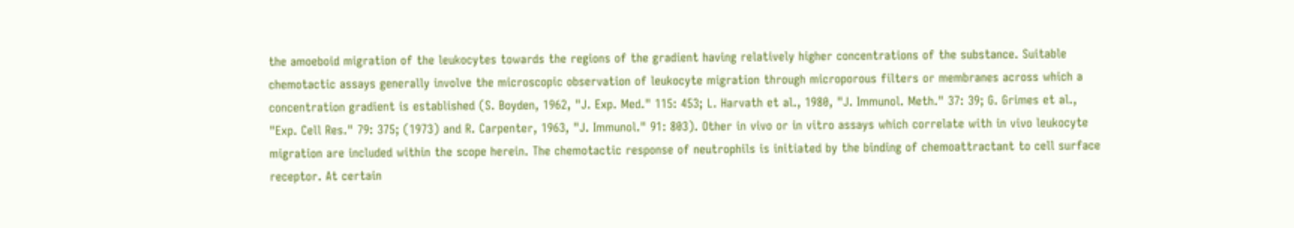the amoeboid migration of the leukocytes towards the regions of the gradient having relatively higher concentrations of the substance. Suitable chemotactic assays generally involve the microscopic observation of leukocyte migration through microporous filters or membranes across which a concentration gradient is established (S. Boyden, 1962, "J. Exp. Med." 115: 453; L. Harvath et al., 1980, "J. Immunol. Meth." 37: 39; G. Grimes et al., "Exp. Cell Res." 79: 375; (1973) and R. Carpenter, 1963, "J. Immunol." 91: 803). Other in vivo or in vitro assays which correlate with in vivo leukocyte migration are included within the scope herein. The chemotactic response of neutrophils is initiated by the binding of chemoattractant to cell surface receptor. At certain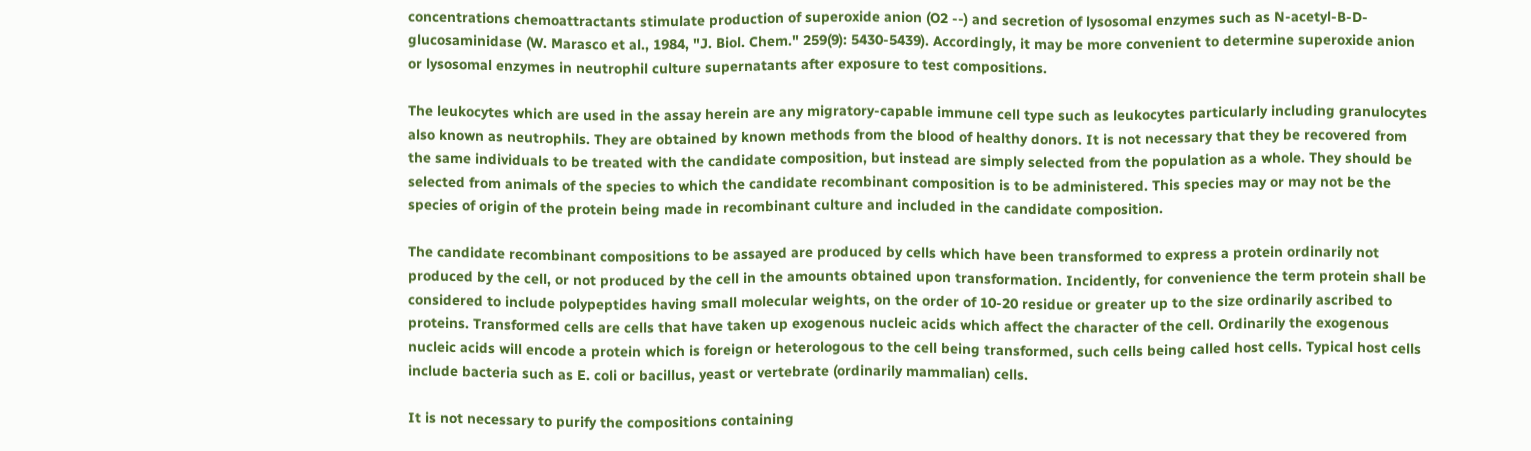concentrations chemoattractants stimulate production of superoxide anion (O2 --) and secretion of lysosomal enzymes such as N-acetyl-B-D-glucosaminidase (W. Marasco et al., 1984, "J. Biol. Chem." 259(9): 5430-5439). Accordingly, it may be more convenient to determine superoxide anion or lysosomal enzymes in neutrophil culture supernatants after exposure to test compositions.

The leukocytes which are used in the assay herein are any migratory-capable immune cell type such as leukocytes particularly including granulocytes also known as neutrophils. They are obtained by known methods from the blood of healthy donors. It is not necessary that they be recovered from the same individuals to be treated with the candidate composition, but instead are simply selected from the population as a whole. They should be selected from animals of the species to which the candidate recombinant composition is to be administered. This species may or may not be the species of origin of the protein being made in recombinant culture and included in the candidate composition.

The candidate recombinant compositions to be assayed are produced by cells which have been transformed to express a protein ordinarily not produced by the cell, or not produced by the cell in the amounts obtained upon transformation. Incidently, for convenience the term protein shall be considered to include polypeptides having small molecular weights, on the order of 10-20 residue or greater up to the size ordinarily ascribed to proteins. Transformed cells are cells that have taken up exogenous nucleic acids which affect the character of the cell. Ordinarily the exogenous nucleic acids will encode a protein which is foreign or heterologous to the cell being transformed, such cells being called host cells. Typical host cells include bacteria such as E. coli or bacillus, yeast or vertebrate (ordinarily mammalian) cells.

It is not necessary to purify the compositions containing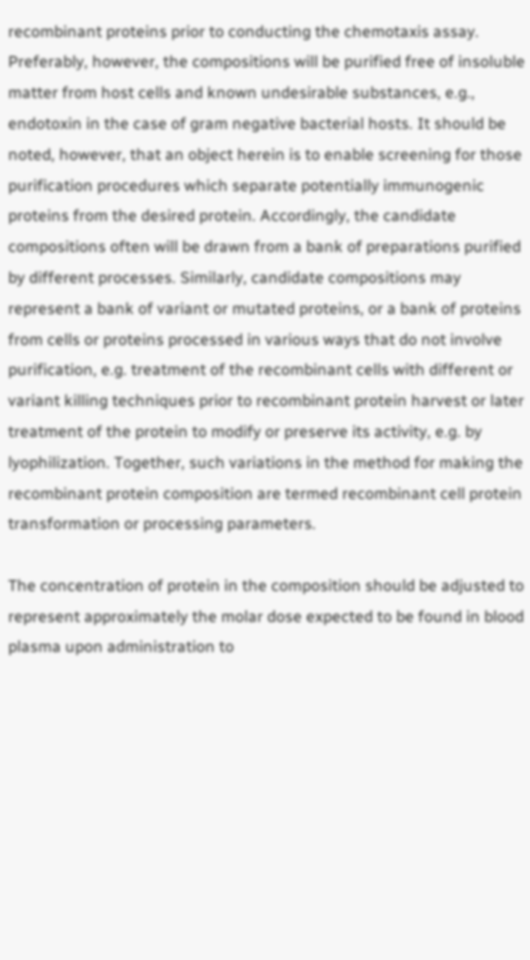recombinant proteins prior to conducting the chemotaxis assay. Preferably, however, the compositions will be purified free of insoluble matter from host cells and known undesirable substances, e.g., endotoxin in the case of gram negative bacterial hosts. It should be noted, however, that an object herein is to enable screening for those purification procedures which separate potentially immunogenic proteins from the desired protein. Accordingly, the candidate compositions often will be drawn from a bank of preparations purified by different processes. Similarly, candidate compositions may represent a bank of variant or mutated proteins, or a bank of proteins from cells or proteins processed in various ways that do not involve purification, e.g. treatment of the recombinant cells with different or variant killing techniques prior to recombinant protein harvest or later treatment of the protein to modify or preserve its activity, e.g. by lyophilization. Together, such variations in the method for making the recombinant protein composition are termed recombinant cell protein transformation or processing parameters.

The concentration of protein in the composition should be adjusted to represent approximately the molar dose expected to be found in blood plasma upon administration to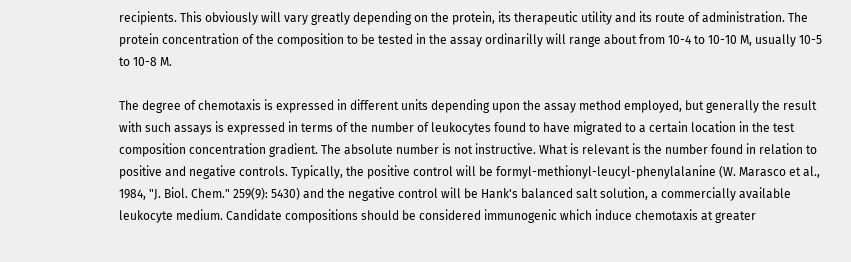recipients. This obviously will vary greatly depending on the protein, its therapeutic utility and its route of administration. The protein concentration of the composition to be tested in the assay ordinarilly will range about from 10-4 to 10-10 M, usually 10-5 to 10-8 M.

The degree of chemotaxis is expressed in different units depending upon the assay method employed, but generally the result with such assays is expressed in terms of the number of leukocytes found to have migrated to a certain location in the test composition concentration gradient. The absolute number is not instructive. What is relevant is the number found in relation to positive and negative controls. Typically, the positive control will be formyl-methionyl-leucyl-phenylalanine (W. Marasco et al., 1984, "J. Biol. Chem." 259(9): 5430) and the negative control will be Hank's balanced salt solution, a commercially available leukocyte medium. Candidate compositions should be considered immunogenic which induce chemotaxis at greater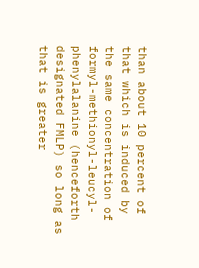than about 10 percent of that which is induced by the same concentration of formyl-methionyl-leucyl-phenylalanine (henceforth designated FMLP) so long as that is greater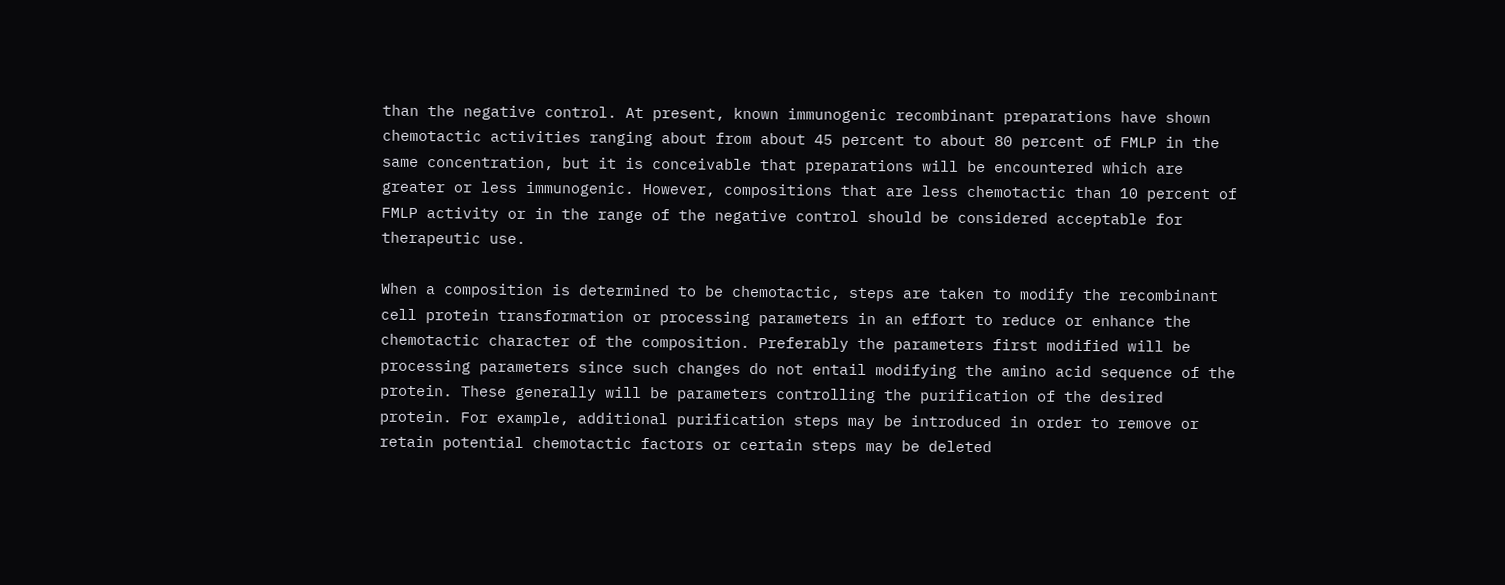than the negative control. At present, known immunogenic recombinant preparations have shown chemotactic activities ranging about from about 45 percent to about 80 percent of FMLP in the same concentration, but it is conceivable that preparations will be encountered which are greater or less immunogenic. However, compositions that are less chemotactic than 10 percent of FMLP activity or in the range of the negative control should be considered acceptable for therapeutic use.

When a composition is determined to be chemotactic, steps are taken to modify the recombinant cell protein transformation or processing parameters in an effort to reduce or enhance the chemotactic character of the composition. Preferably the parameters first modified will be processing parameters since such changes do not entail modifying the amino acid sequence of the protein. These generally will be parameters controlling the purification of the desired protein. For example, additional purification steps may be introduced in order to remove or retain potential chemotactic factors or certain steps may be deleted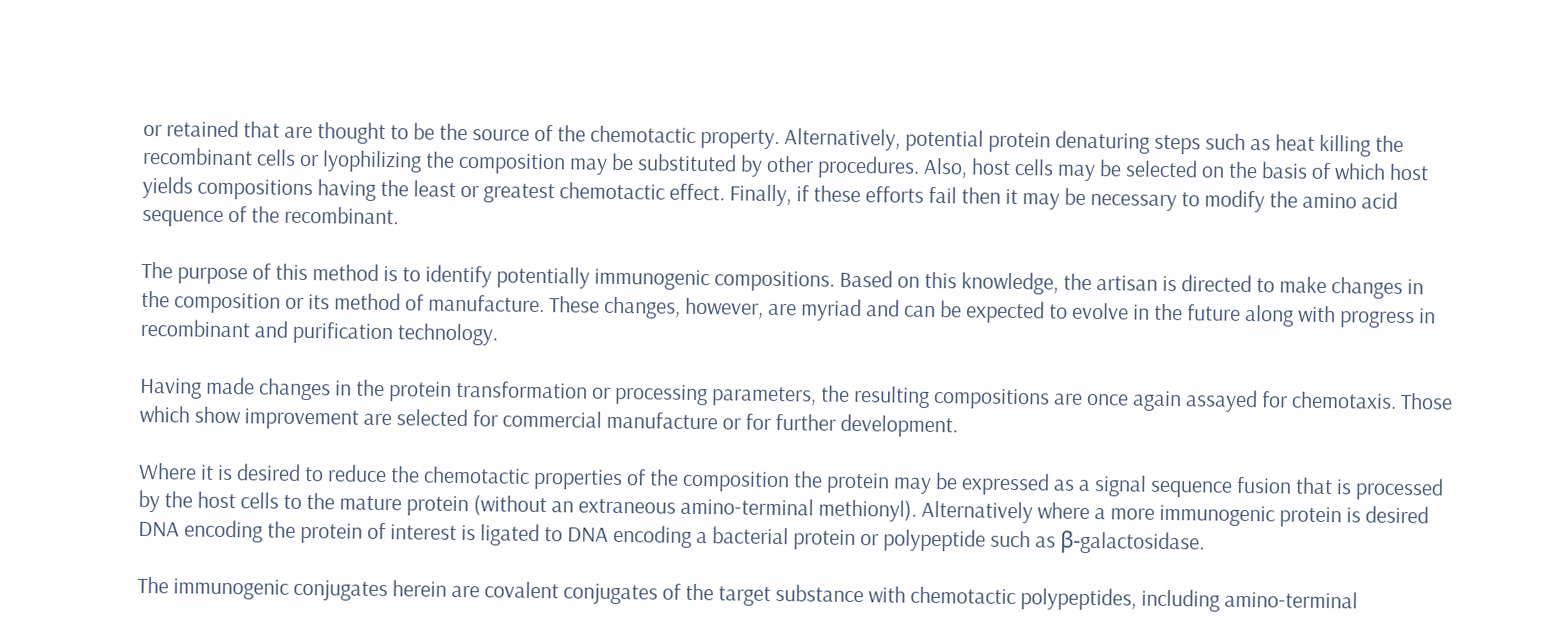or retained that are thought to be the source of the chemotactic property. Alternatively, potential protein denaturing steps such as heat killing the recombinant cells or lyophilizing the composition may be substituted by other procedures. Also, host cells may be selected on the basis of which host yields compositions having the least or greatest chemotactic effect. Finally, if these efforts fail then it may be necessary to modify the amino acid sequence of the recombinant.

The purpose of this method is to identify potentially immunogenic compositions. Based on this knowledge, the artisan is directed to make changes in the composition or its method of manufacture. These changes, however, are myriad and can be expected to evolve in the future along with progress in recombinant and purification technology.

Having made changes in the protein transformation or processing parameters, the resulting compositions are once again assayed for chemotaxis. Those which show improvement are selected for commercial manufacture or for further development.

Where it is desired to reduce the chemotactic properties of the composition the protein may be expressed as a signal sequence fusion that is processed by the host cells to the mature protein (without an extraneous amino-terminal methionyl). Alternatively where a more immunogenic protein is desired DNA encoding the protein of interest is ligated to DNA encoding a bacterial protein or polypeptide such as β-galactosidase.

The immunogenic conjugates herein are covalent conjugates of the target substance with chemotactic polypeptides, including amino-terminal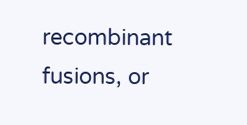recombinant fusions, or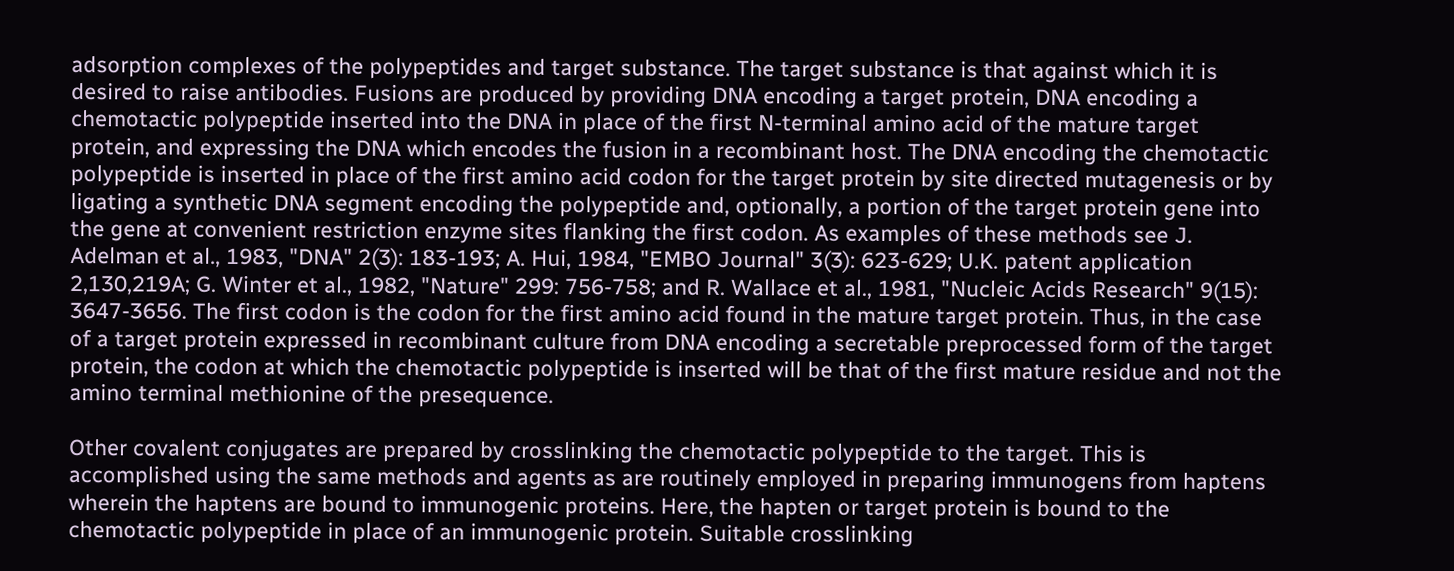adsorption complexes of the polypeptides and target substance. The target substance is that against which it is desired to raise antibodies. Fusions are produced by providing DNA encoding a target protein, DNA encoding a chemotactic polypeptide inserted into the DNA in place of the first N-terminal amino acid of the mature target protein, and expressing the DNA which encodes the fusion in a recombinant host. The DNA encoding the chemotactic polypeptide is inserted in place of the first amino acid codon for the target protein by site directed mutagenesis or by ligating a synthetic DNA segment encoding the polypeptide and, optionally, a portion of the target protein gene into the gene at convenient restriction enzyme sites flanking the first codon. As examples of these methods see J. Adelman et al., 1983, "DNA" 2(3): 183-193; A. Hui, 1984, "EMBO Journal" 3(3): 623-629; U.K. patent application 2,130,219A; G. Winter et al., 1982, "Nature" 299: 756-758; and R. Wallace et al., 1981, "Nucleic Acids Research" 9(15): 3647-3656. The first codon is the codon for the first amino acid found in the mature target protein. Thus, in the case of a target protein expressed in recombinant culture from DNA encoding a secretable preprocessed form of the target protein, the codon at which the chemotactic polypeptide is inserted will be that of the first mature residue and not the amino terminal methionine of the presequence.

Other covalent conjugates are prepared by crosslinking the chemotactic polypeptide to the target. This is accomplished using the same methods and agents as are routinely employed in preparing immunogens from haptens wherein the haptens are bound to immunogenic proteins. Here, the hapten or target protein is bound to the chemotactic polypeptide in place of an immunogenic protein. Suitable crosslinking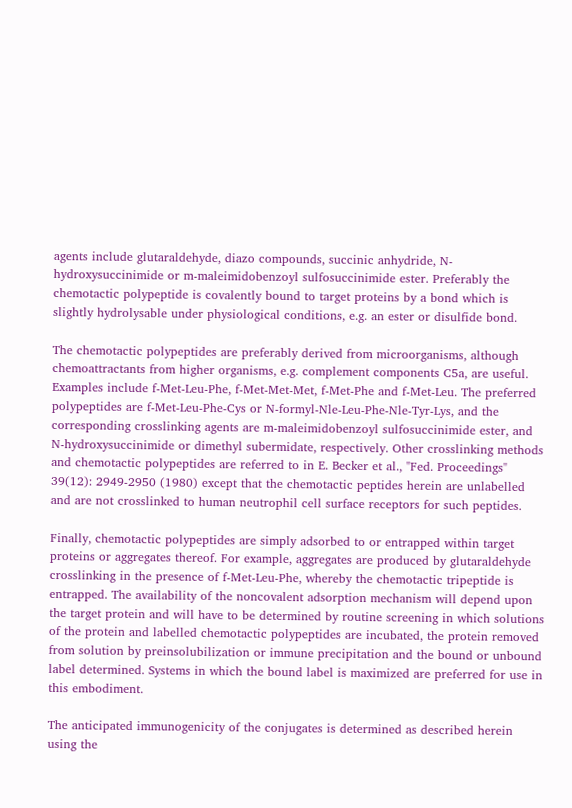agents include glutaraldehyde, diazo compounds, succinic anhydride, N-hydroxysuccinimide or m-maleimidobenzoyl sulfosuccinimide ester. Preferably the chemotactic polypeptide is covalently bound to target proteins by a bond which is slightly hydrolysable under physiological conditions, e.g. an ester or disulfide bond.

The chemotactic polypeptides are preferably derived from microorganisms, although chemoattractants from higher organisms, e.g. complement components C5a, are useful. Examples include f-Met-Leu-Phe, f-Met-Met-Met, f-Met-Phe and f-Met-Leu. The preferred polypeptides are f-Met-Leu-Phe-Cys or N-formyl-Nle-Leu-Phe-Nle-Tyr-Lys, and the corresponding crosslinking agents are m-maleimidobenzoyl sulfosuccinimide ester, and N-hydroxysuccinimide or dimethyl subermidate, respectively. Other crosslinking methods and chemotactic polypeptides are referred to in E. Becker et al., "Fed. Proceedings" 39(12): 2949-2950 (1980) except that the chemotactic peptides herein are unlabelled and are not crosslinked to human neutrophil cell surface receptors for such peptides.

Finally, chemotactic polypeptides are simply adsorbed to or entrapped within target proteins or aggregates thereof. For example, aggregates are produced by glutaraldehyde crosslinking in the presence of f-Met-Leu-Phe, whereby the chemotactic tripeptide is entrapped. The availability of the noncovalent adsorption mechanism will depend upon the target protein and will have to be determined by routine screening in which solutions of the protein and labelled chemotactic polypeptides are incubated, the protein removed from solution by preinsolubilization or immune precipitation and the bound or unbound label determined. Systems in which the bound label is maximized are preferred for use in this embodiment.

The anticipated immunogenicity of the conjugates is determined as described herein using the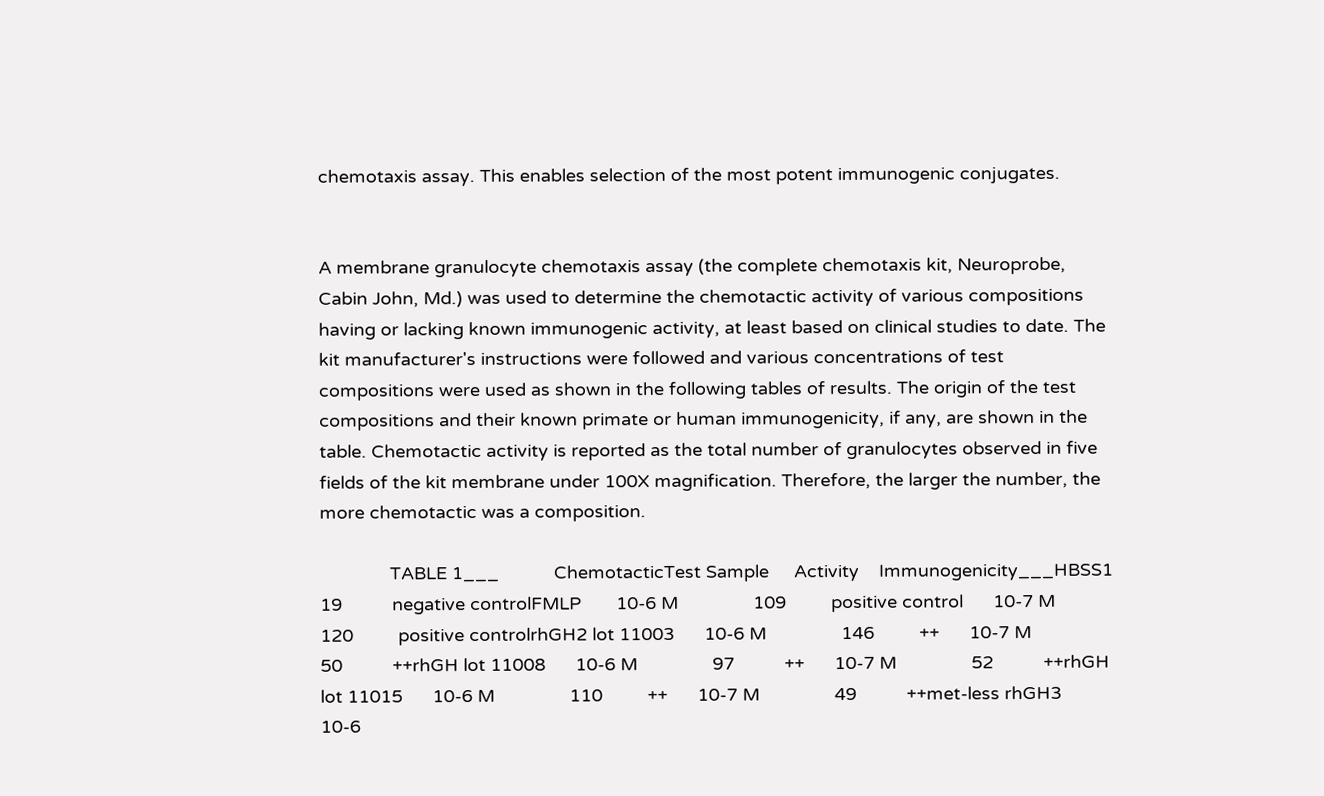chemotaxis assay. This enables selection of the most potent immunogenic conjugates.


A membrane granulocyte chemotaxis assay (the complete chemotaxis kit, Neuroprobe, Cabin John, Md.) was used to determine the chemotactic activity of various compositions having or lacking known immunogenic activity, at least based on clinical studies to date. The kit manufacturer's instructions were followed and various concentrations of test compositions were used as shown in the following tables of results. The origin of the test compositions and their known primate or human immunogenicity, if any, are shown in the table. Chemotactic activity is reported as the total number of granulocytes observed in five fields of the kit membrane under 100X magnification. Therefore, the larger the number, the more chemotactic was a composition.

              TABLE 1___           ChemotacticTest Sample     Activity    Immunogenicity___HBSS1          19          negative controlFMLP       10-6 M               109         positive control      10-7 M               120         positive controlrhGH2 lot 11003      10-6 M               146         ++      10-7 M               50          ++rhGH lot 11008      10-6 M               97          ++      10-7 M               52          ++rhGH lot 11015      10-6 M               110         ++      10-7 M               49          ++met-less rhGH3      10-6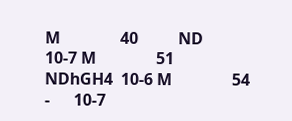M               40          ND      10-7 M               51          NDhGH4  10-6 M               54          -      10-7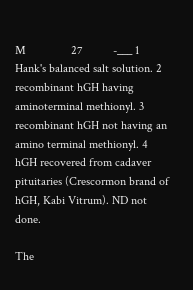M               27          -___ 1 Hank's balanced salt solution. 2 recombinant hGH having aminoterminal methionyl. 3 recombinant hGH not having an amino terminal methionyl. 4 hGH recovered from cadaver pituitaries (Crescormon brand of hGH, Kabi Vitrum). ND not done.

The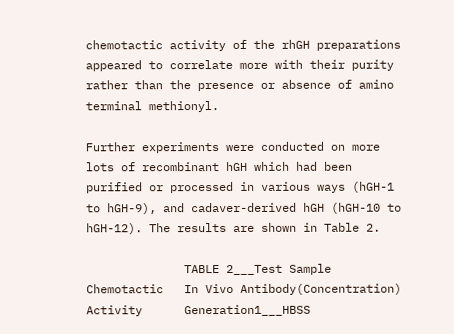chemotactic activity of the rhGH preparations appeared to correlate more with their purity rather than the presence or absence of amino terminal methionyl.

Further experiments were conducted on more lots of recombinant hGH which had been purified or processed in various ways (hGH-1 to hGH-9), and cadaver-derived hGH (hGH-10 to hGH-12). The results are shown in Table 2.

              TABLE 2___Test Sample  Chemotactic   In Vivo Antibody(Concentration)        Activity      Generation1___HBSS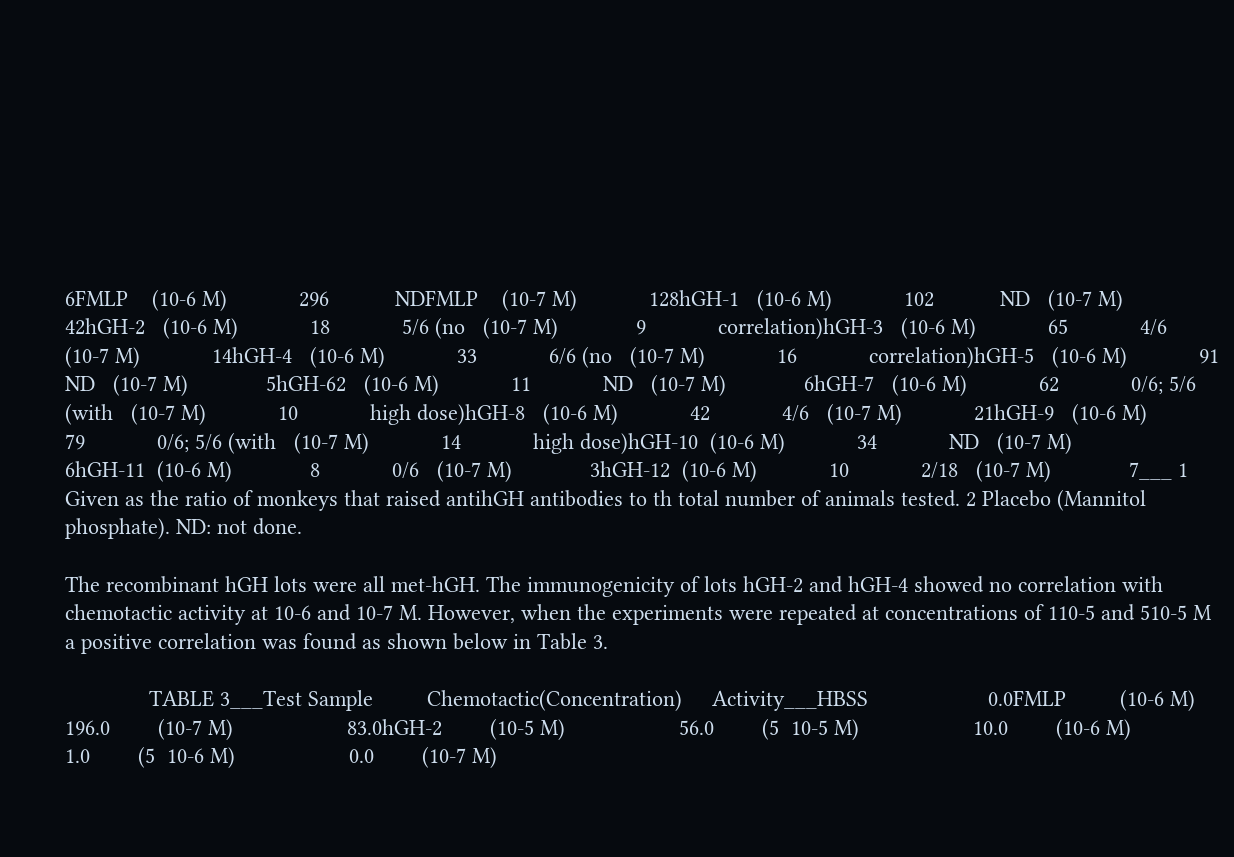6FMLP    (10-6 M)            296           NDFMLP    (10-7 M)            128hGH-1   (10-6 M)            102           ND   (10-7 M)            42hGH-2   (10-6 M)            18            5/6 (no   (10-7 M)             9            correlation)hGH-3   (10-6 M)            65            4/6   (10-7 M)            14hGH-4   (10-6 M)            33            6/6 (no   (10-7 M)            16            correlation)hGH-5   (10-6 M)            91            ND   (10-7 M)             5hGH-62   (10-6 M)            11            ND   (10-7 M)             6hGH-7   (10-6 M)            62            0/6; 5/6 (with   (10-7 M)            10            high dose)hGH-8   (10-6 M)            42            4/6   (10-7 M)            21hGH-9   (10-6 M)            79            0/6; 5/6 (with   (10-7 M)            14            high dose)hGH-10  (10-6 M)            34            ND   (10-7 M)             6hGH-11  (10-6 M)             8            0/6   (10-7 M)             3hGH-12  (10-6 M)            10            2/18   (10-7 M)             7___ 1 Given as the ratio of monkeys that raised antihGH antibodies to th total number of animals tested. 2 Placebo (Mannitol phosphate). ND: not done.

The recombinant hGH lots were all met-hGH. The immunogenicity of lots hGH-2 and hGH-4 showed no correlation with chemotactic activity at 10-6 and 10-7 M. However, when the experiments were repeated at concentrations of 110-5 and 510-5 M a positive correlation was found as shown below in Table 3.

              TABLE 3___Test Sample         Chemotactic(Concentration)     Activity___HBSS                    0.0FMLP         (10-6 M)                   196.0        (10-7 M)                   83.0hGH-2        (10-5 M)                   56.0        (5  10-5 M)                   10.0        (10-6 M)                   1.0        (5  10-6 M)                   0.0        (10-7 M)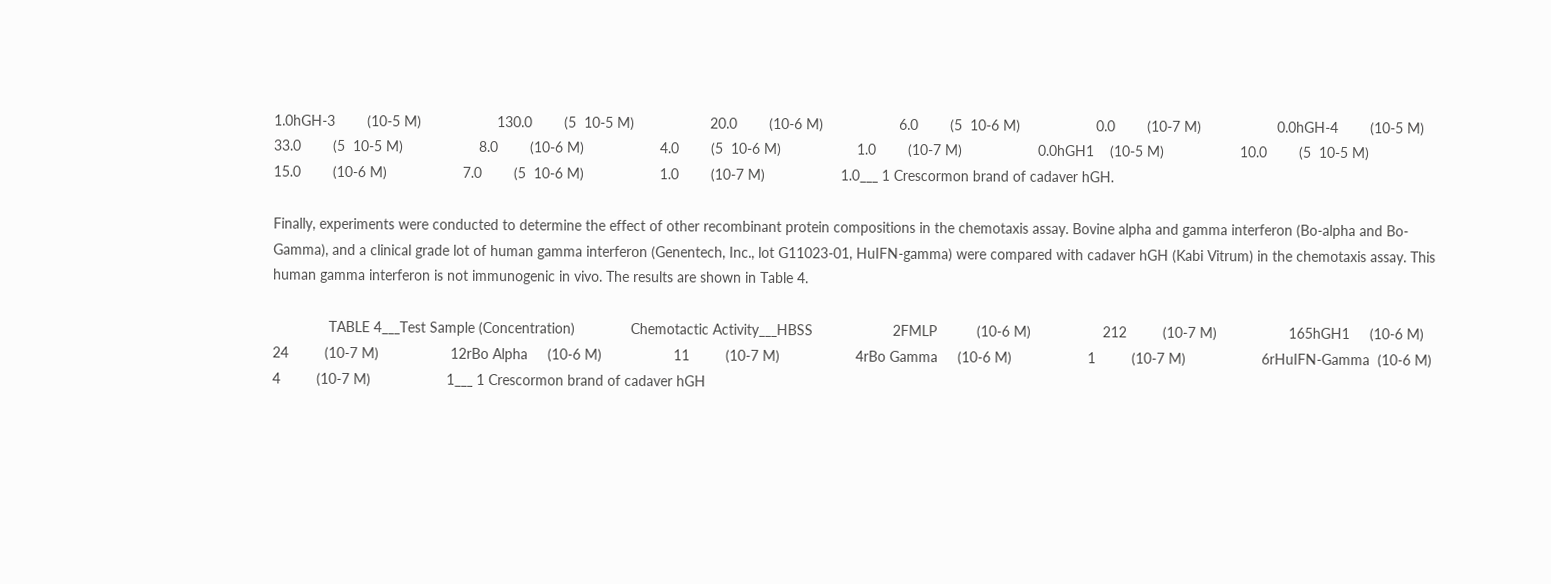1.0hGH-3        (10-5 M)                   130.0        (5  10-5 M)                   20.0        (10-6 M)                   6.0        (5  10-6 M)                   0.0        (10-7 M)                   0.0hGH-4        (10-5 M)                   33.0        (5  10-5 M)                   8.0        (10-6 M)                   4.0        (5  10-6 M)                   1.0        (10-7 M)                   0.0hGH1    (10-5 M)                   10.0        (5  10-5 M)                   15.0        (10-6 M)                   7.0        (5  10-6 M)                   1.0        (10-7 M)                   1.0___ 1 Crescormon brand of cadaver hGH.

Finally, experiments were conducted to determine the effect of other recombinant protein compositions in the chemotaxis assay. Bovine alpha and gamma interferon (Bo-alpha and Bo-Gamma), and a clinical grade lot of human gamma interferon (Genentech, Inc., lot G11023-01, HuIFN-gamma) were compared with cadaver hGH (Kabi Vitrum) in the chemotaxis assay. This human gamma interferon is not immunogenic in vivo. The results are shown in Table 4.

              TABLE 4___Test Sample (Concentration)              Chemotactic Activity___HBSS                    2FMLP          (10-6 M)                  212         (10-7 M)                  165hGH1     (10-6 M)                  24         (10-7 M)                  12rBo Alpha     (10-6 M)                  11         (10-7 M)                   4rBo Gamma     (10-6 M)                   1         (10-7 M)                   6rHuIFN-Gamma  (10-6 M)                   4         (10-7 M)                   1___ 1 Crescormon brand of cadaver hGH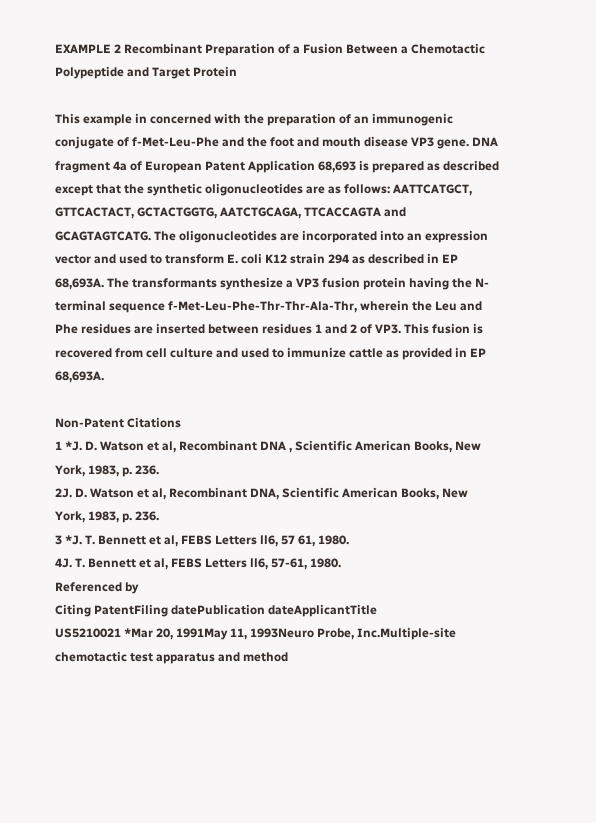EXAMPLE 2 Recombinant Preparation of a Fusion Between a Chemotactic Polypeptide and Target Protein

This example in concerned with the preparation of an immunogenic conjugate of f-Met-Leu-Phe and the foot and mouth disease VP3 gene. DNA fragment 4a of European Patent Application 68,693 is prepared as described except that the synthetic oligonucleotides are as follows: AATTCATGCT, GTTCACTACT, GCTACTGGTG, AATCTGCAGA, TTCACCAGTA and GCAGTAGTCATG. The oligonucleotides are incorporated into an expression vector and used to transform E. coli K12 strain 294 as described in EP 68,693A. The transformants synthesize a VP3 fusion protein having the N-terminal sequence f-Met-Leu-Phe-Thr-Thr-Ala-Thr, wherein the Leu and Phe residues are inserted between residues 1 and 2 of VP3. This fusion is recovered from cell culture and used to immunize cattle as provided in EP 68,693A.

Non-Patent Citations
1 *J. D. Watson et al, Recombinant DNA , Scientific American Books, New York, 1983, p. 236.
2J. D. Watson et al, Recombinant DNA, Scientific American Books, New York, 1983, p. 236.
3 *J. T. Bennett et al, FEBS Letters ll6, 57 61, 1980.
4J. T. Bennett et al, FEBS Letters ll6, 57-61, 1980.
Referenced by
Citing PatentFiling datePublication dateApplicantTitle
US5210021 *Mar 20, 1991May 11, 1993Neuro Probe, Inc.Multiple-site chemotactic test apparatus and method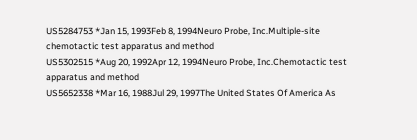US5284753 *Jan 15, 1993Feb 8, 1994Neuro Probe, Inc.Multiple-site chemotactic test apparatus and method
US5302515 *Aug 20, 1992Apr 12, 1994Neuro Probe, Inc.Chemotactic test apparatus and method
US5652338 *Mar 16, 1988Jul 29, 1997The United States Of America As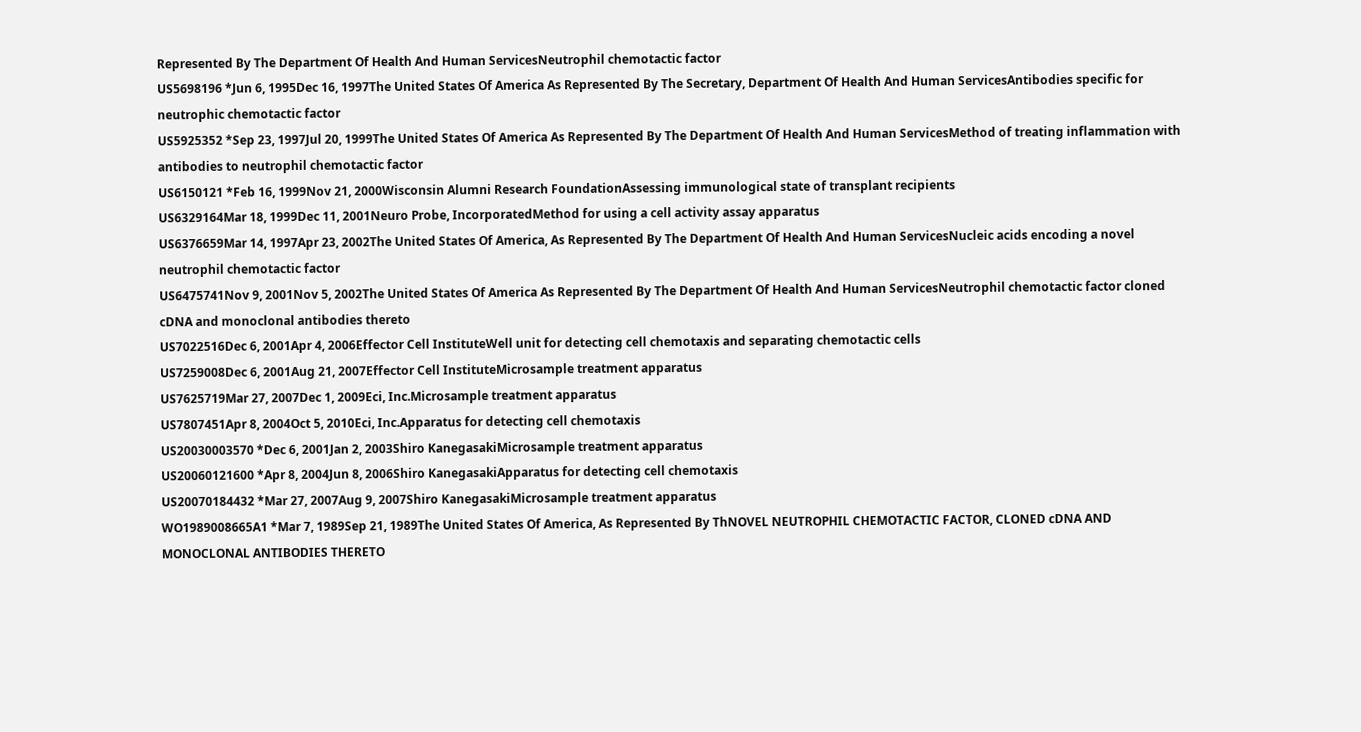Represented By The Department Of Health And Human ServicesNeutrophil chemotactic factor
US5698196 *Jun 6, 1995Dec 16, 1997The United States Of America As Represented By The Secretary, Department Of Health And Human ServicesAntibodies specific for neutrophic chemotactic factor
US5925352 *Sep 23, 1997Jul 20, 1999The United States Of America As Represented By The Department Of Health And Human ServicesMethod of treating inflammation with antibodies to neutrophil chemotactic factor
US6150121 *Feb 16, 1999Nov 21, 2000Wisconsin Alumni Research FoundationAssessing immunological state of transplant recipients
US6329164Mar 18, 1999Dec 11, 2001Neuro Probe, IncorporatedMethod for using a cell activity assay apparatus
US6376659Mar 14, 1997Apr 23, 2002The United States Of America, As Represented By The Department Of Health And Human ServicesNucleic acids encoding a novel neutrophil chemotactic factor
US6475741Nov 9, 2001Nov 5, 2002The United States Of America As Represented By The Department Of Health And Human ServicesNeutrophil chemotactic factor cloned cDNA and monoclonal antibodies thereto
US7022516Dec 6, 2001Apr 4, 2006Effector Cell InstituteWell unit for detecting cell chemotaxis and separating chemotactic cells
US7259008Dec 6, 2001Aug 21, 2007Effector Cell InstituteMicrosample treatment apparatus
US7625719Mar 27, 2007Dec 1, 2009Eci, Inc.Microsample treatment apparatus
US7807451Apr 8, 2004Oct 5, 2010Eci, Inc.Apparatus for detecting cell chemotaxis
US20030003570 *Dec 6, 2001Jan 2, 2003Shiro KanegasakiMicrosample treatment apparatus
US20060121600 *Apr 8, 2004Jun 8, 2006Shiro KanegasakiApparatus for detecting cell chemotaxis
US20070184432 *Mar 27, 2007Aug 9, 2007Shiro KanegasakiMicrosample treatment apparatus
WO1989008665A1 *Mar 7, 1989Sep 21, 1989The United States Of America, As Represented By ThNOVEL NEUTROPHIL CHEMOTACTIC FACTOR, CLONED cDNA AND MONOCLONAL ANTIBODIES THERETO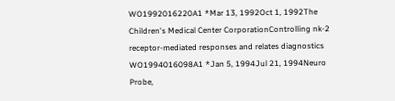WO1992016220A1 *Mar 13, 1992Oct 1, 1992The Children's Medical Center CorporationControlling nk-2 receptor-mediated responses and relates diagnostics
WO1994016098A1 *Jan 5, 1994Jul 21, 1994Neuro Probe,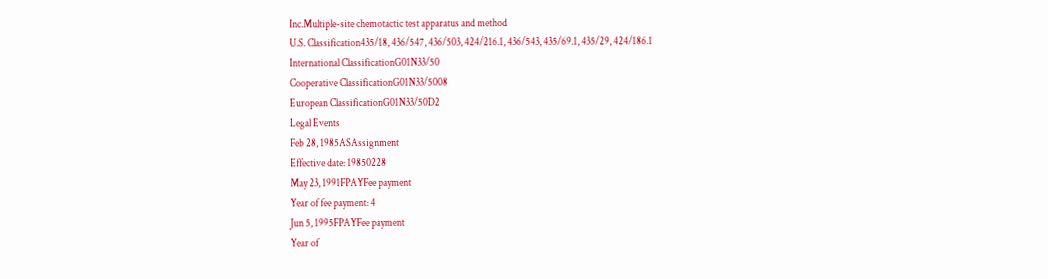Inc.Multiple-site chemotactic test apparatus and method
U.S. Classification435/18, 436/547, 436/503, 424/216.1, 436/543, 435/69.1, 435/29, 424/186.1
International ClassificationG01N33/50
Cooperative ClassificationG01N33/5008
European ClassificationG01N33/50D2
Legal Events
Feb 28, 1985ASAssignment
Effective date: 19850228
May 23, 1991FPAYFee payment
Year of fee payment: 4
Jun 5, 1995FPAYFee payment
Year of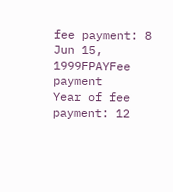fee payment: 8
Jun 15, 1999FPAYFee payment
Year of fee payment: 12